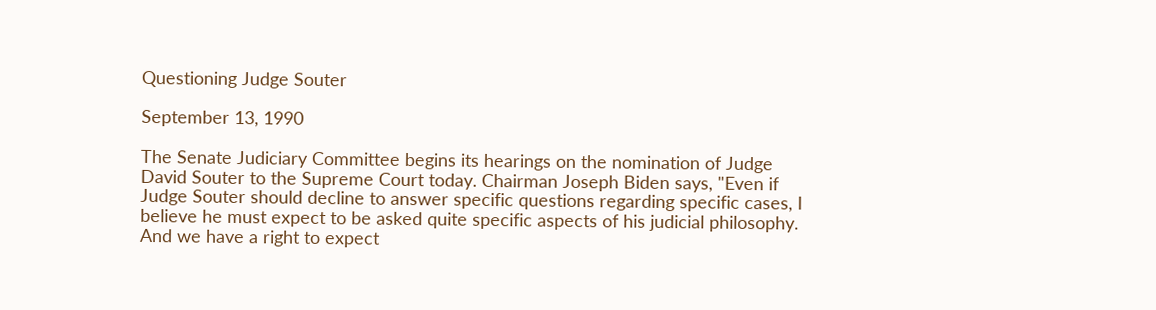Questioning Judge Souter

September 13, 1990

The Senate Judiciary Committee begins its hearings on the nomination of Judge David Souter to the Supreme Court today. Chairman Joseph Biden says, "Even if Judge Souter should decline to answer specific questions regarding specific cases, I believe he must expect to be asked quite specific aspects of his judicial philosophy. And we have a right to expect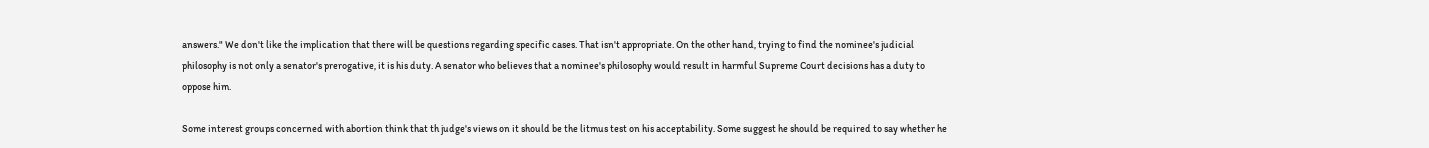answers." We don't like the implication that there will be questions regarding specific cases. That isn't appropriate. On the other hand, trying to find the nominee's judicial philosophy is not only a senator's prerogative, it is his duty. A senator who believes that a nominee's philosophy would result in harmful Supreme Court decisions has a duty to oppose him.

Some interest groups concerned with abortion think that th judge's views on it should be the litmus test on his acceptability. Some suggest he should be required to say whether he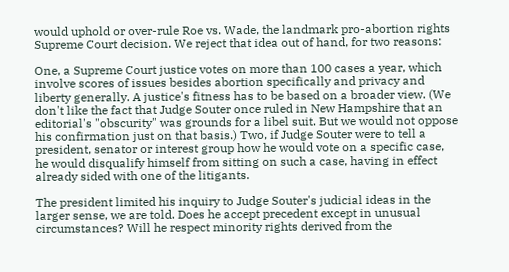would uphold or over-rule Roe vs. Wade, the landmark pro-abortion rights Supreme Court decision. We reject that idea out of hand, for two reasons:

One, a Supreme Court justice votes on more than 100 cases a year, which involve scores of issues besides abortion specifically and privacy and liberty generally. A justice's fitness has to be based on a broader view. (We don't like the fact that Judge Souter once ruled in New Hampshire that an editorial's "obscurity" was grounds for a libel suit. But we would not oppose his confirmation just on that basis.) Two, if Judge Souter were to tell a president, senator or interest group how he would vote on a specific case, he would disqualify himself from sitting on such a case, having in effect already sided with one of the litigants.

The president limited his inquiry to Judge Souter's judicial ideas in the larger sense, we are told. Does he accept precedent except in unusual circumstances? Will he respect minority rights derived from the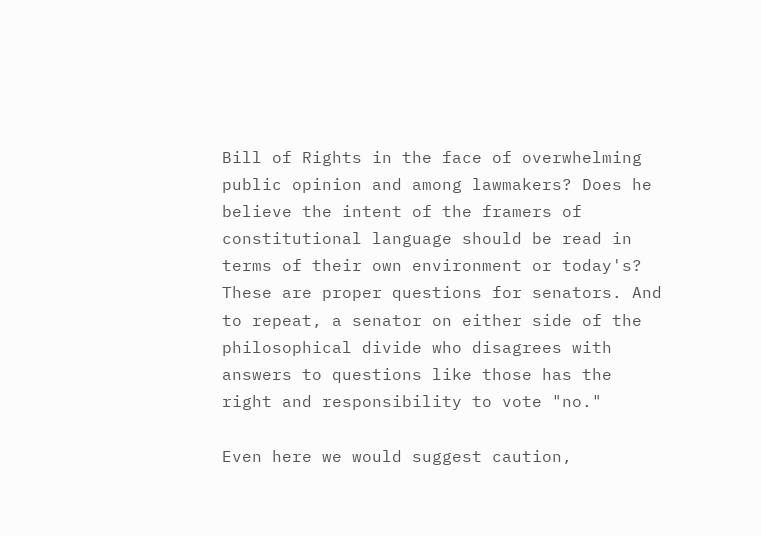Bill of Rights in the face of overwhelming public opinion and among lawmakers? Does he believe the intent of the framers of constitutional language should be read in terms of their own environment or today's? These are proper questions for senators. And to repeat, a senator on either side of the philosophical divide who disagrees with answers to questions like those has the right and responsibility to vote "no."

Even here we would suggest caution,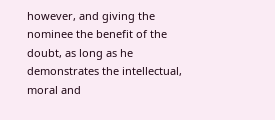however, and giving the nominee the benefit of the doubt, as long as he demonstrates the intellectual, moral and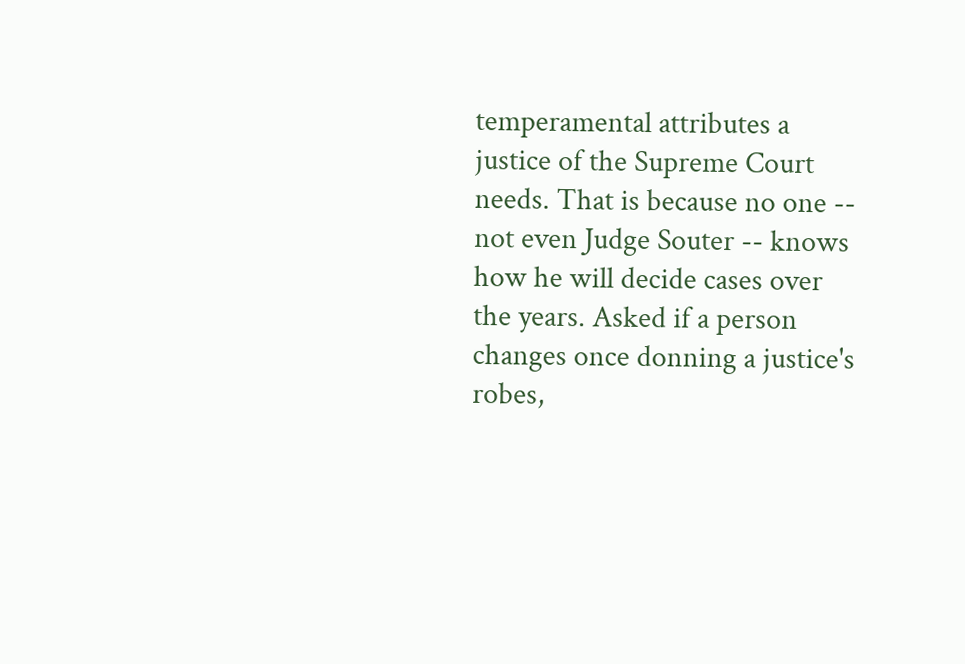temperamental attributes a justice of the Supreme Court needs. That is because no one -- not even Judge Souter -- knows how he will decide cases over the years. Asked if a person changes once donning a justice's robes,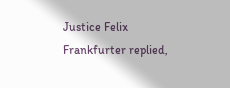Justice Felix Frankfurter replied,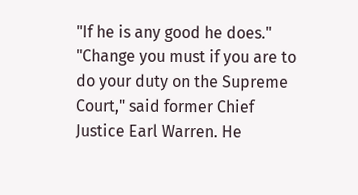"If he is any good he does." "Change you must if you are to do your duty on the Supreme Court," said former Chief Justice Earl Warren. He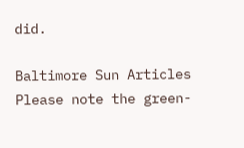did.

Baltimore Sun Articles
Please note the green-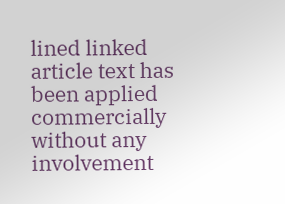lined linked article text has been applied commercially without any involvement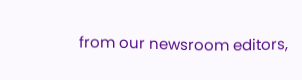from our newsroom editors,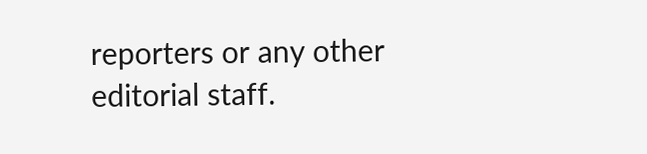reporters or any other editorial staff.